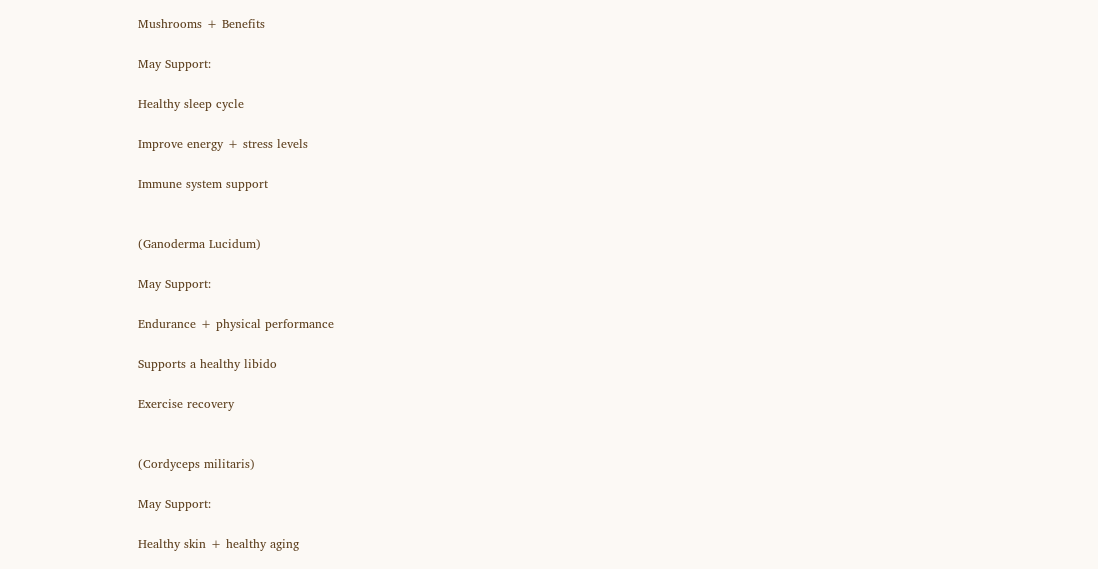Mushrooms + Benefits

May Support:

Healthy sleep cycle

Improve energy + stress levels

Immune system support


(Ganoderma Lucidum)

May Support:

Endurance + physical performance

Supports a healthy libido

Exercise recovery


(Cordyceps militaris)

May Support:

Healthy skin + healthy aging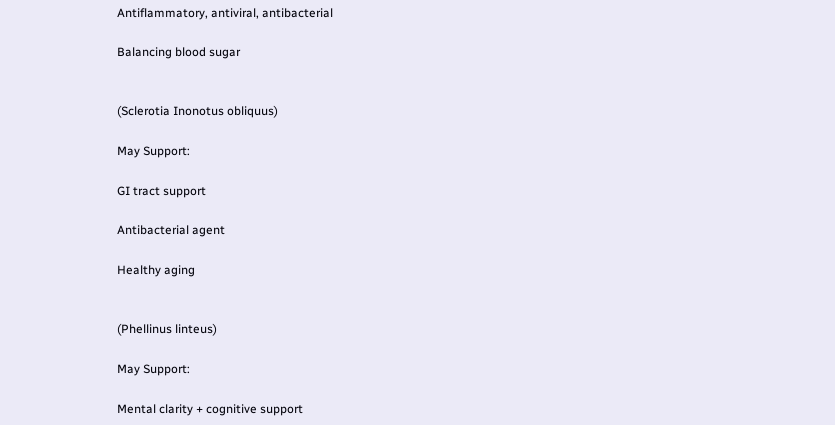Antiflammatory, antiviral, antibacterial

Balancing blood sugar


(Sclerotia Inonotus obliquus)

May Support:

GI tract support

Antibacterial agent

Healthy aging


(Phellinus linteus)

May Support:

Mental clarity + cognitive support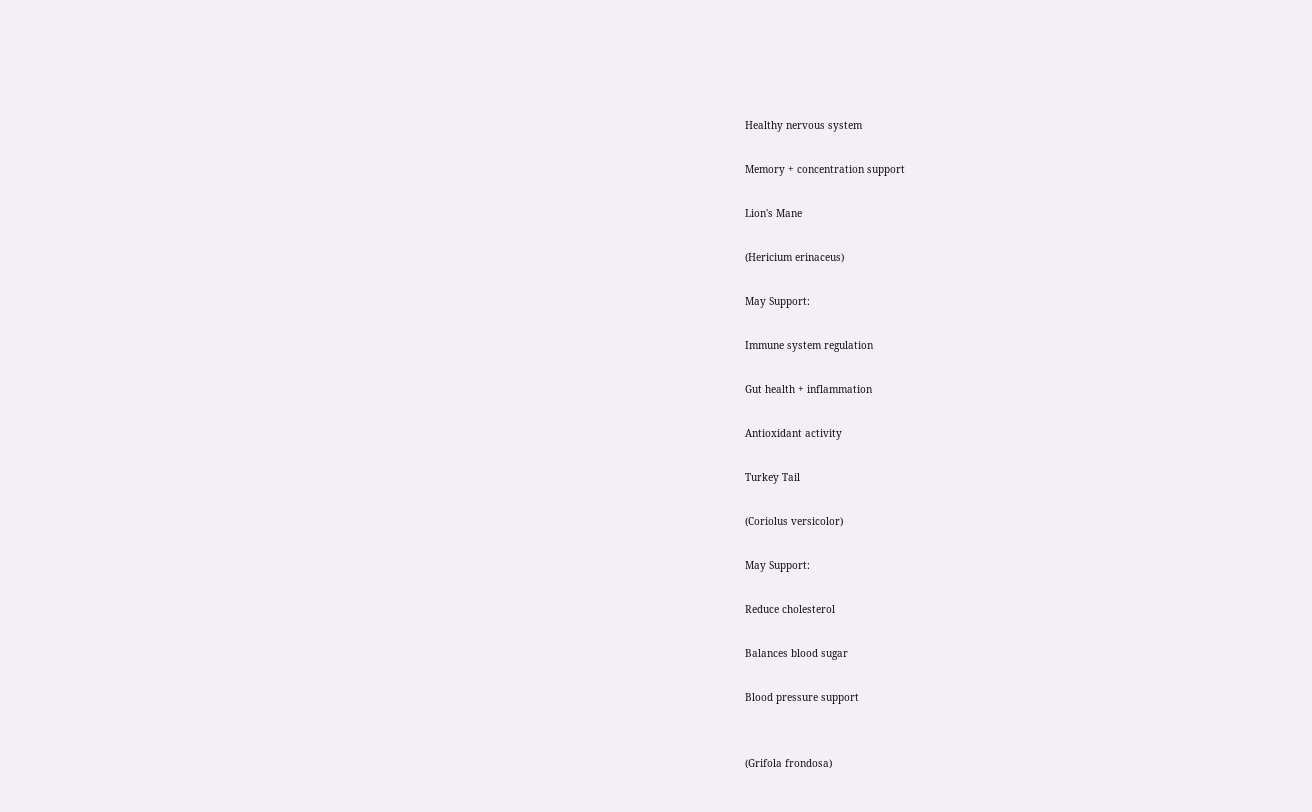Healthy nervous system

Memory + concentration support

Lion's Mane

(Hericium erinaceus)

May Support:

Immune system regulation

Gut health + inflammation

Antioxidant activity

Turkey Tail

(Coriolus versicolor)

May Support:

Reduce cholesterol

Balances blood sugar

Blood pressure support


(Grifola frondosa)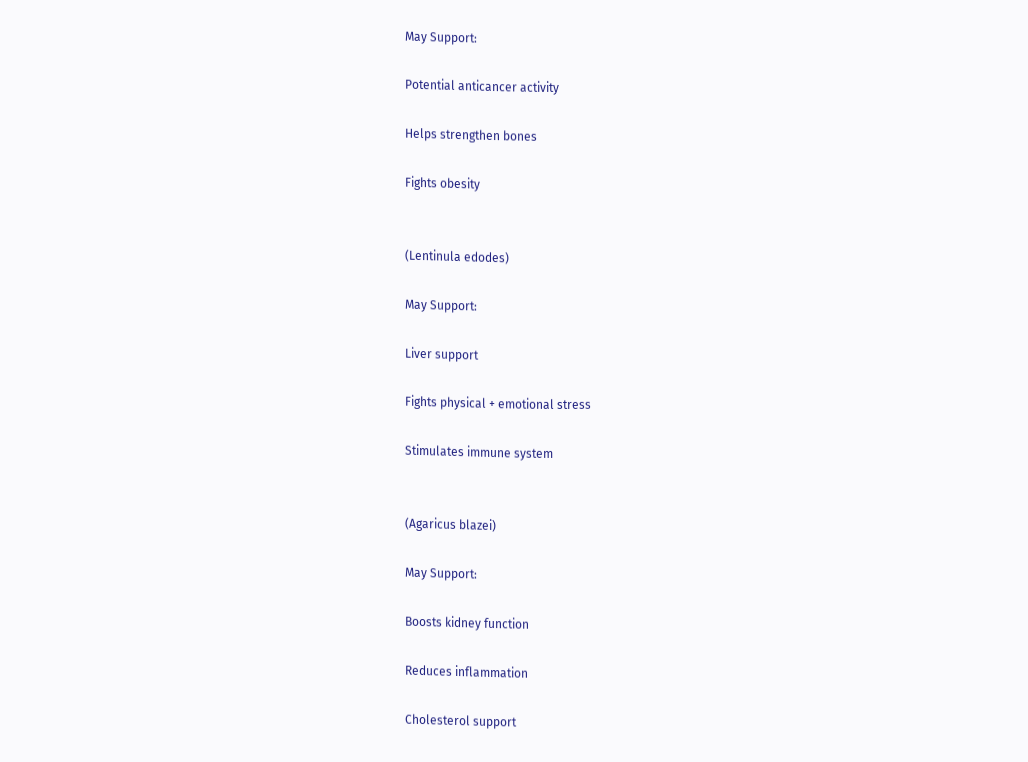May Support:

Potential anticancer activity

Helps strengthen bones

Fights obesity


(Lentinula edodes)

May Support:

Liver support

Fights physical + emotional stress

Stimulates immune system


(Agaricus blazei)

May Support:

Boosts kidney function

Reduces inflammation

Cholesterol support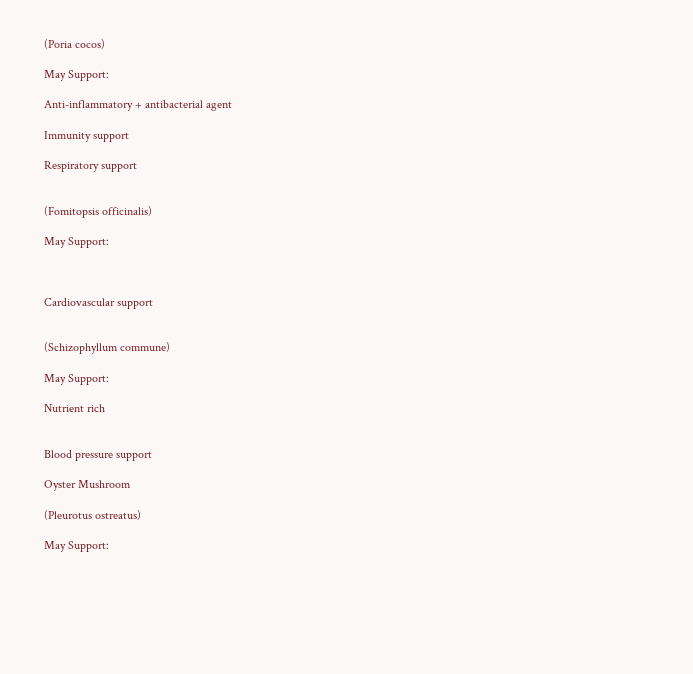(Poria cocos)

May Support:

Anti-inflammatory + antibacterial agent

Immunity support

Respiratory support


(Fomitopsis officinalis)

May Support:



Cardiovascular support


(Schizophyllum commune)

May Support:

Nutrient rich


Blood pressure support

Oyster Mushroom

(Pleurotus ostreatus)

May Support: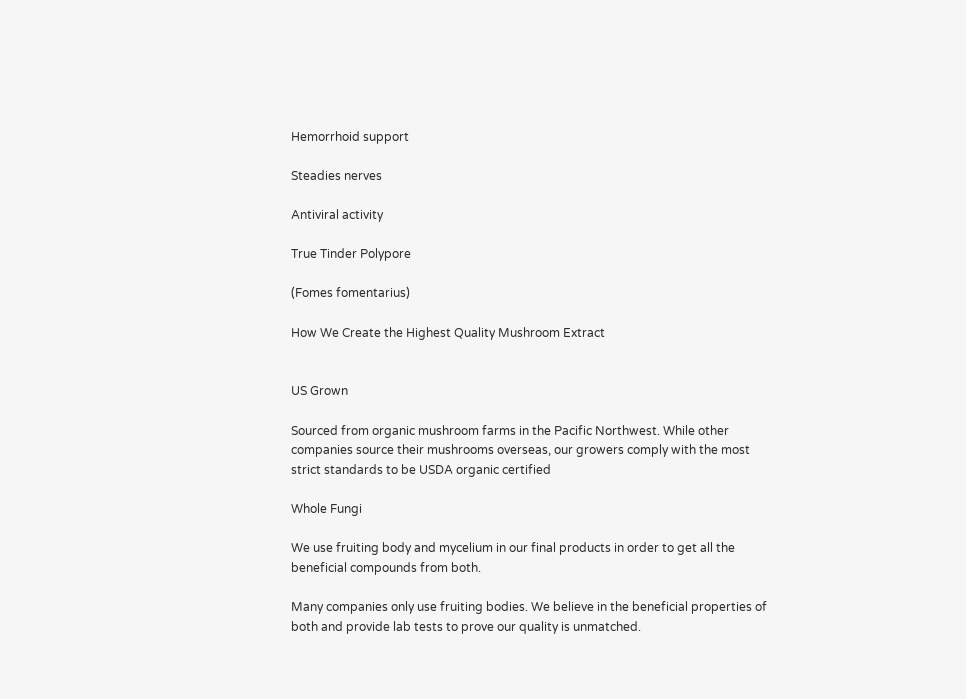Hemorrhoid support

Steadies nerves

Antiviral activity

True Tinder Polypore

(Fomes fomentarius)

How We Create the Highest Quality Mushroom Extract


US Grown

Sourced from organic mushroom farms in the Pacific Northwest. While other companies source their mushrooms overseas, our growers comply with the most strict standards to be USDA organic certified

Whole Fungi

We use fruiting body and mycelium in our final products in order to get all the beneficial compounds from both.

Many companies only use fruiting bodies. We believe in the beneficial properties of both and provide lab tests to prove our quality is unmatched.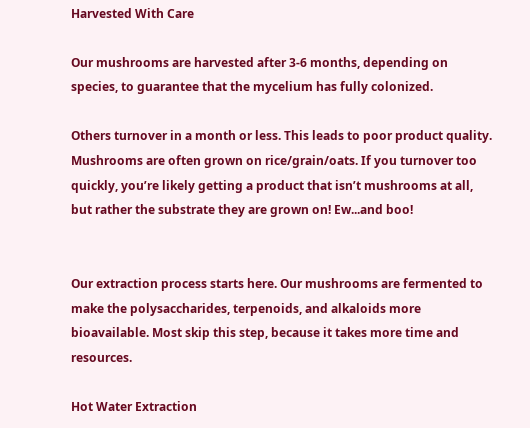Harvested With Care

Our mushrooms are harvested after 3-6 months, depending on species, to guarantee that the mycelium has fully colonized.

Others turnover in a month or less. This leads to poor product quality. Mushrooms are often grown on rice/grain/oats. If you turnover too quickly, you’re likely getting a product that isn’t mushrooms at all, but rather the substrate they are grown on! Ew...and boo!


Our extraction process starts here. Our mushrooms are fermented to make the polysaccharides, terpenoids, and alkaloids more bioavailable. Most skip this step, because it takes more time and resources.

Hot Water Extraction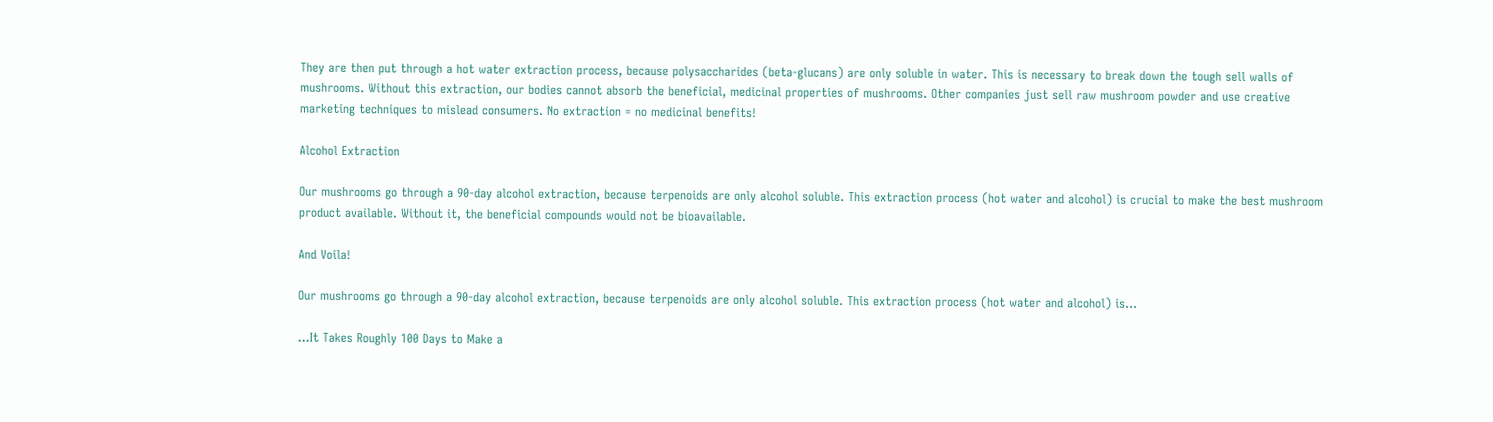They are then put through a hot water extraction process, because polysaccharides (beta-glucans) are only soluble in water. This is necessary to break down the tough sell walls of mushrooms. Without this extraction, our bodies cannot absorb the beneficial, medicinal properties of mushrooms. Other companies just sell raw mushroom powder and use creative marketing techniques to mislead consumers. No extraction = no medicinal benefits!

Alcohol Extraction

Our mushrooms go through a 90-day alcohol extraction, because terpenoids are only alcohol soluble. This extraction process (hot water and alcohol) is crucial to make the best mushroom product available. Without it, the beneficial compounds would not be bioavailable.

And Voila!

Our mushrooms go through a 90-day alcohol extraction, because terpenoids are only alcohol soluble. This extraction process (hot water and alcohol) is...

…It Takes Roughly 100 Days to Make a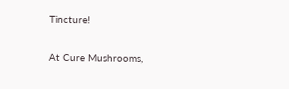Tincture!

At Cure Mushrooms,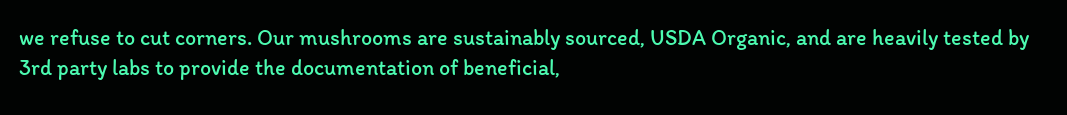we refuse to cut corners. Our mushrooms are sustainably sourced, USDA Organic, and are heavily tested by 3rd party labs to provide the documentation of beneficial,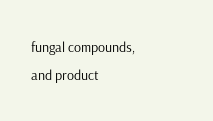fungal compounds, and product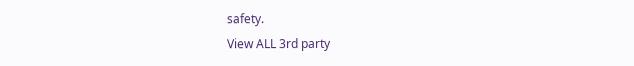safety.
View ALL 3rd party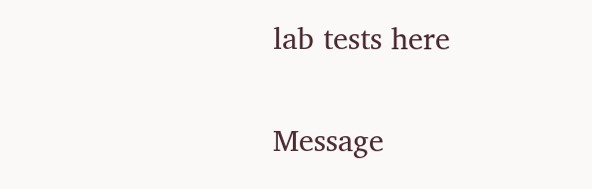lab tests here

Message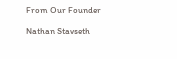From Our Founder

Nathan Stavseth